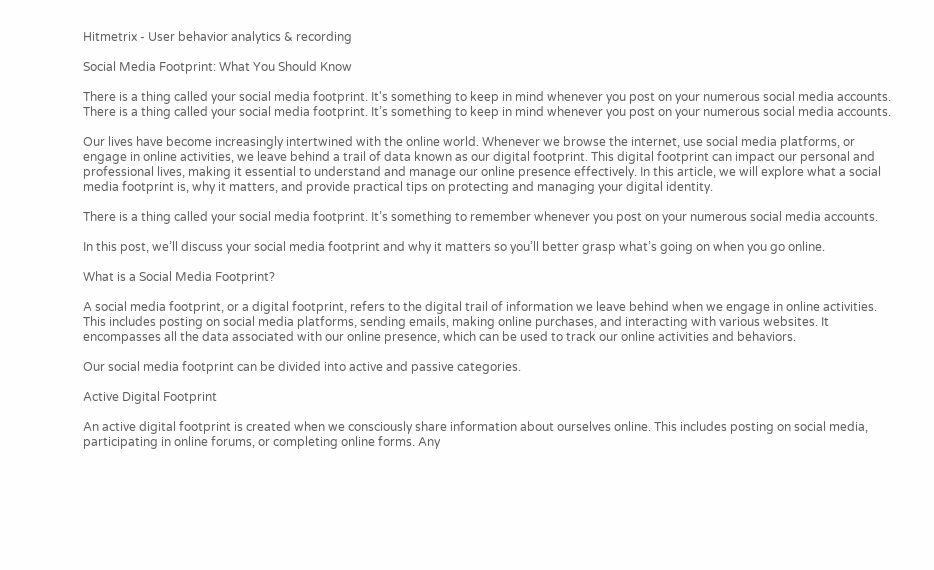Hitmetrix - User behavior analytics & recording

Social Media Footprint: What You Should Know

There is a thing called your social media footprint. It's something to keep in mind whenever you post on your numerous social media accounts.
There is a thing called your social media footprint. It’s something to keep in mind whenever you post on your numerous social media accounts.

Our lives have become increasingly intertwined with the online world. Whenever we browse the internet, use social media platforms, or engage in online activities, we leave behind a trail of data known as our digital footprint. This digital footprint can impact our personal and professional lives, making it essential to understand and manage our online presence effectively. In this article, we will explore what a social media footprint is, why it matters, and provide practical tips on protecting and managing your digital identity.

There is a thing called your social media footprint. It’s something to remember whenever you post on your numerous social media accounts.

In this post, we’ll discuss your social media footprint and why it matters so you’ll better grasp what’s going on when you go online.

What is a Social Media Footprint?

A social media footprint, or a digital footprint, refers to the digital trail of information we leave behind when we engage in online activities. This includes posting on social media platforms, sending emails, making online purchases, and interacting with various websites. It encompasses all the data associated with our online presence, which can be used to track our online activities and behaviors.

Our social media footprint can be divided into active and passive categories.

Active Digital Footprint

An active digital footprint is created when we consciously share information about ourselves online. This includes posting on social media, participating in online forums, or completing online forms. Any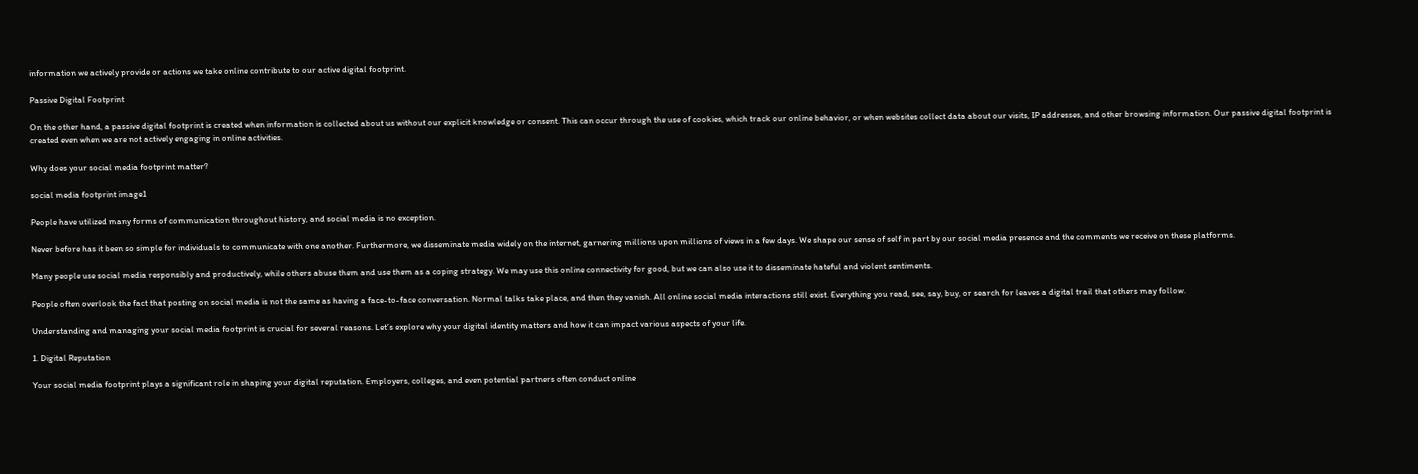information we actively provide or actions we take online contribute to our active digital footprint.

Passive Digital Footprint

On the other hand, a passive digital footprint is created when information is collected about us without our explicit knowledge or consent. This can occur through the use of cookies, which track our online behavior, or when websites collect data about our visits, IP addresses, and other browsing information. Our passive digital footprint is created even when we are not actively engaging in online activities.

Why does your social media footprint matter?

social media footprint image1

People have utilized many forms of communication throughout history, and social media is no exception.

Never before has it been so simple for individuals to communicate with one another. Furthermore, we disseminate media widely on the internet, garnering millions upon millions of views in a few days. We shape our sense of self in part by our social media presence and the comments we receive on these platforms.

Many people use social media responsibly and productively, while others abuse them and use them as a coping strategy. We may use this online connectivity for good, but we can also use it to disseminate hateful and violent sentiments.

People often overlook the fact that posting on social media is not the same as having a face-to-face conversation. Normal talks take place, and then they vanish. All online social media interactions still exist. Everything you read, see, say, buy, or search for leaves a digital trail that others may follow.

Understanding and managing your social media footprint is crucial for several reasons. Let’s explore why your digital identity matters and how it can impact various aspects of your life.

1. Digital Reputation

Your social media footprint plays a significant role in shaping your digital reputation. Employers, colleges, and even potential partners often conduct online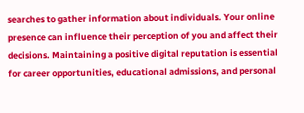searches to gather information about individuals. Your online presence can influence their perception of you and affect their decisions. Maintaining a positive digital reputation is essential for career opportunities, educational admissions, and personal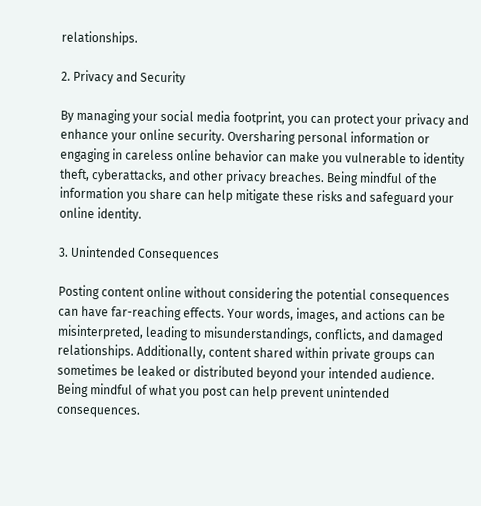relationships.

2. Privacy and Security

By managing your social media footprint, you can protect your privacy and enhance your online security. Oversharing personal information or engaging in careless online behavior can make you vulnerable to identity theft, cyberattacks, and other privacy breaches. Being mindful of the information you share can help mitigate these risks and safeguard your online identity.

3. Unintended Consequences

Posting content online without considering the potential consequences can have far-reaching effects. Your words, images, and actions can be misinterpreted, leading to misunderstandings, conflicts, and damaged relationships. Additionally, content shared within private groups can sometimes be leaked or distributed beyond your intended audience. Being mindful of what you post can help prevent unintended consequences.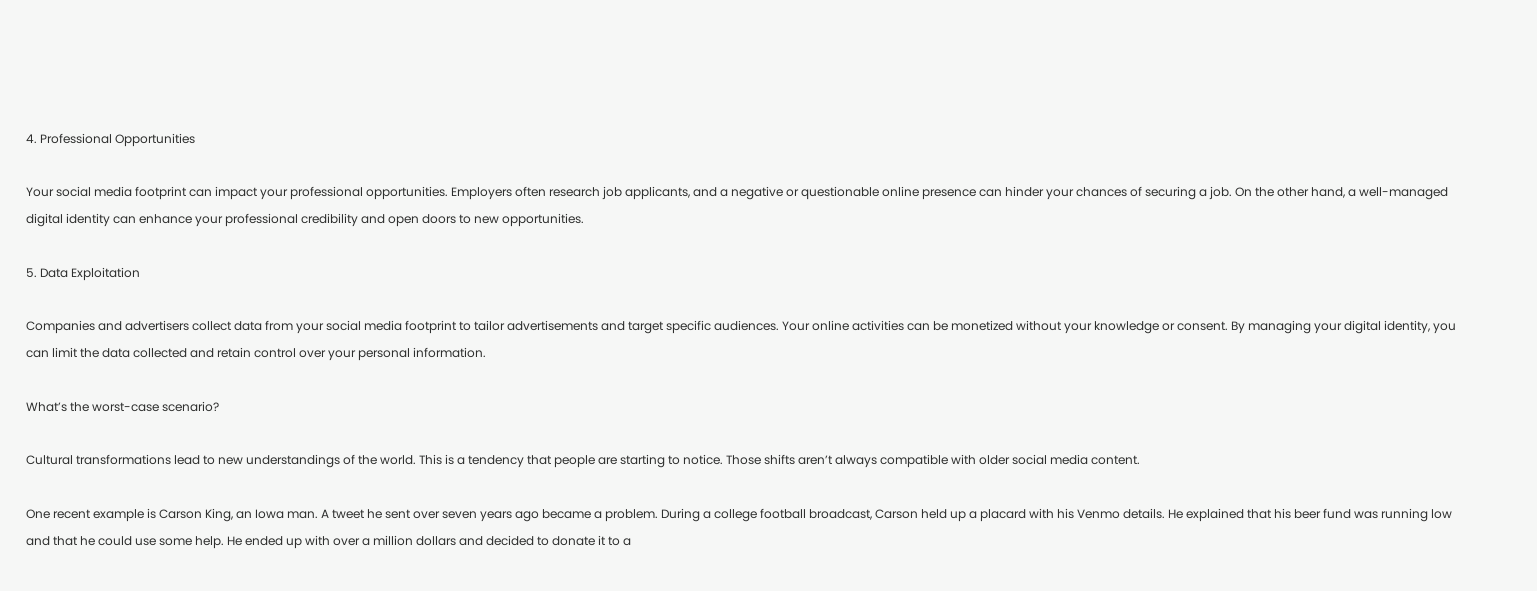4. Professional Opportunities

Your social media footprint can impact your professional opportunities. Employers often research job applicants, and a negative or questionable online presence can hinder your chances of securing a job. On the other hand, a well-managed digital identity can enhance your professional credibility and open doors to new opportunities.

5. Data Exploitation

Companies and advertisers collect data from your social media footprint to tailor advertisements and target specific audiences. Your online activities can be monetized without your knowledge or consent. By managing your digital identity, you can limit the data collected and retain control over your personal information.

What’s the worst-case scenario?

Cultural transformations lead to new understandings of the world. This is a tendency that people are starting to notice. Those shifts aren’t always compatible with older social media content.

One recent example is Carson King, an Iowa man. A tweet he sent over seven years ago became a problem. During a college football broadcast, Carson held up a placard with his Venmo details. He explained that his beer fund was running low and that he could use some help. He ended up with over a million dollars and decided to donate it to a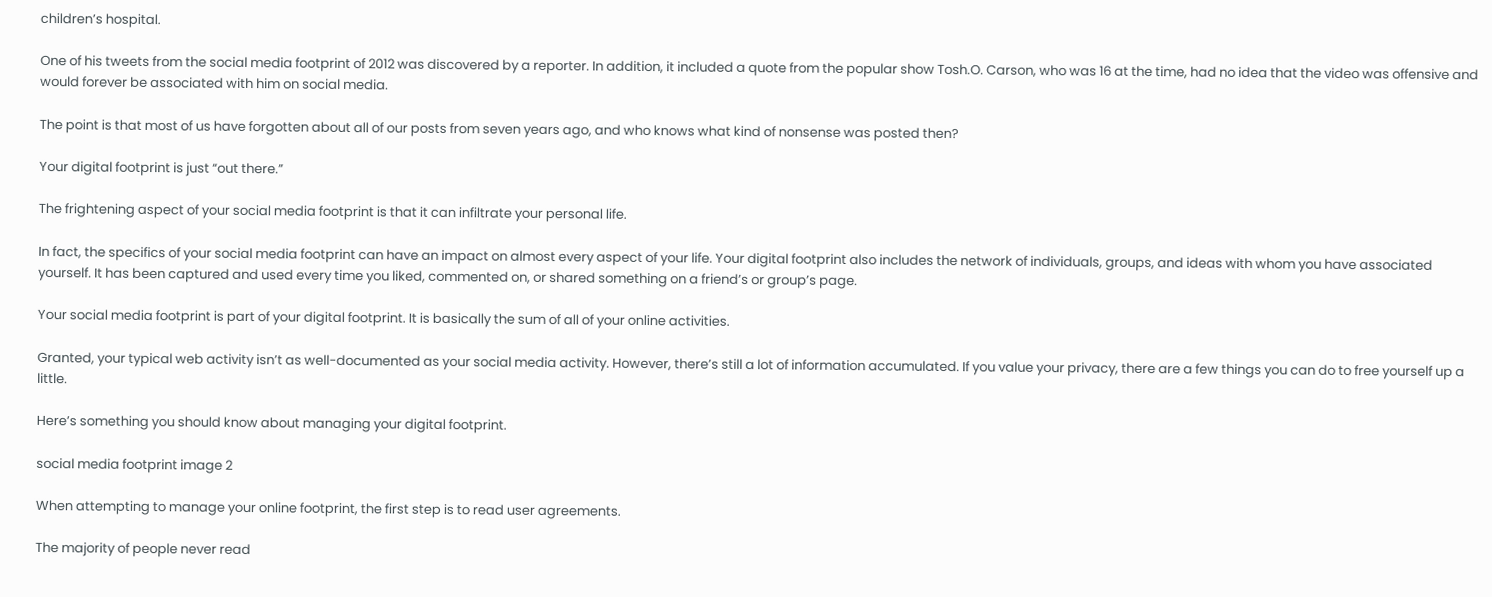children’s hospital.

One of his tweets from the social media footprint of 2012 was discovered by a reporter. In addition, it included a quote from the popular show Tosh.O. Carson, who was 16 at the time, had no idea that the video was offensive and would forever be associated with him on social media.

The point is that most of us have forgotten about all of our posts from seven years ago, and who knows what kind of nonsense was posted then?

Your digital footprint is just “out there.”

The frightening aspect of your social media footprint is that it can infiltrate your personal life.

In fact, the specifics of your social media footprint can have an impact on almost every aspect of your life. Your digital footprint also includes the network of individuals, groups, and ideas with whom you have associated yourself. It has been captured and used every time you liked, commented on, or shared something on a friend’s or group’s page.

Your social media footprint is part of your digital footprint. It is basically the sum of all of your online activities.

Granted, your typical web activity isn’t as well-documented as your social media activity. However, there’s still a lot of information accumulated. If you value your privacy, there are a few things you can do to free yourself up a little.

Here’s something you should know about managing your digital footprint.

social media footprint image 2

When attempting to manage your online footprint, the first step is to read user agreements.

The majority of people never read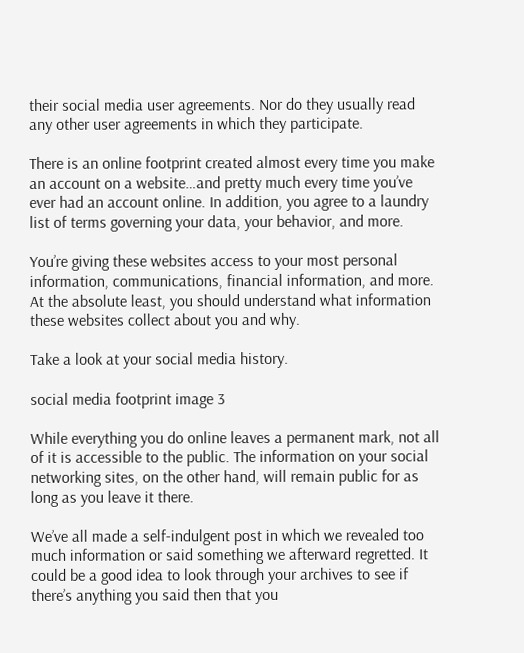their social media user agreements. Nor do they usually read any other user agreements in which they participate.

There is an online footprint created almost every time you make an account on a website…and pretty much every time you’ve ever had an account online. In addition, you agree to a laundry list of terms governing your data, your behavior, and more.

You’re giving these websites access to your most personal information, communications, financial information, and more. At the absolute least, you should understand what information these websites collect about you and why.

Take a look at your social media history.

social media footprint image 3

While everything you do online leaves a permanent mark, not all of it is accessible to the public. The information on your social networking sites, on the other hand, will remain public for as long as you leave it there.

We’ve all made a self-indulgent post in which we revealed too much information or said something we afterward regretted. It could be a good idea to look through your archives to see if there’s anything you said then that you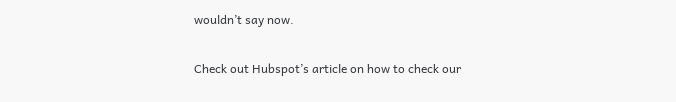wouldn’t say now.

Check out Hubspot’s article on how to check our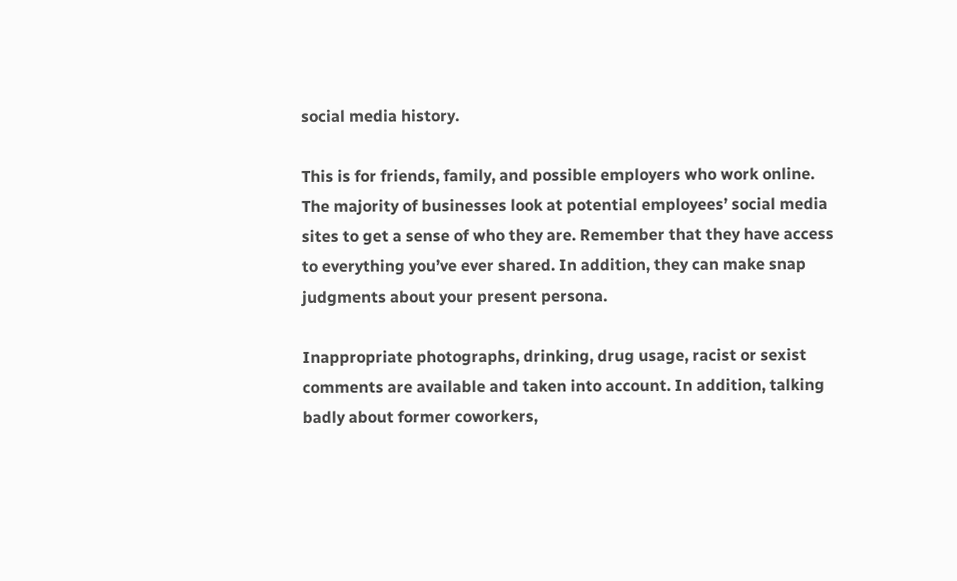social media history.

This is for friends, family, and possible employers who work online. The majority of businesses look at potential employees’ social media sites to get a sense of who they are. Remember that they have access to everything you’ve ever shared. In addition, they can make snap judgments about your present persona.

Inappropriate photographs, drinking, drug usage, racist or sexist comments are available and taken into account. In addition, talking badly about former coworkers,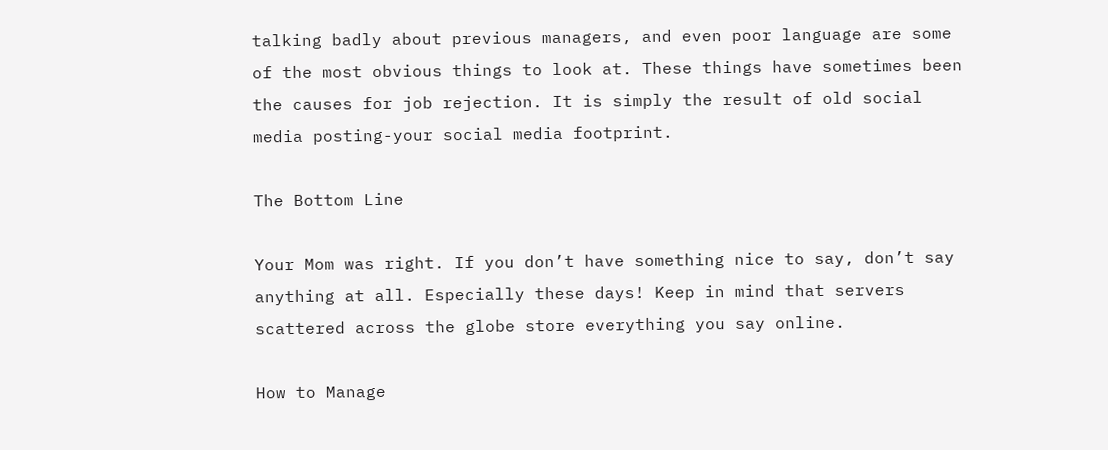talking badly about previous managers, and even poor language are some of the most obvious things to look at. These things have sometimes been the causes for job rejection. It is simply the result of old social media posting-your social media footprint.

The Bottom Line

Your Mom was right. If you don’t have something nice to say, don’t say anything at all. Especially these days! Keep in mind that servers scattered across the globe store everything you say online.

How to Manage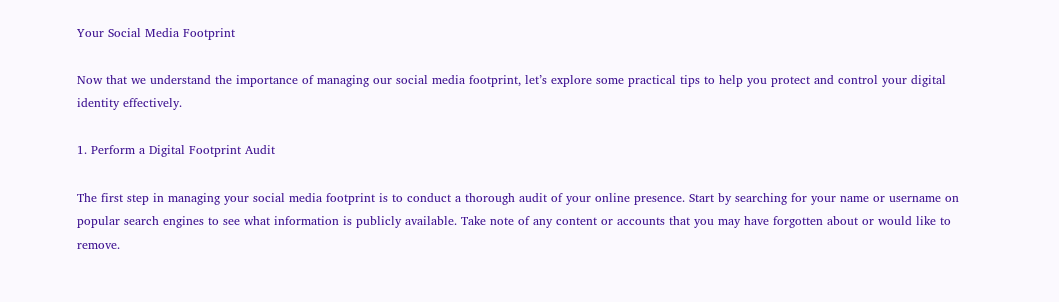Your Social Media Footprint

Now that we understand the importance of managing our social media footprint, let’s explore some practical tips to help you protect and control your digital identity effectively.

1. Perform a Digital Footprint Audit

The first step in managing your social media footprint is to conduct a thorough audit of your online presence. Start by searching for your name or username on popular search engines to see what information is publicly available. Take note of any content or accounts that you may have forgotten about or would like to remove.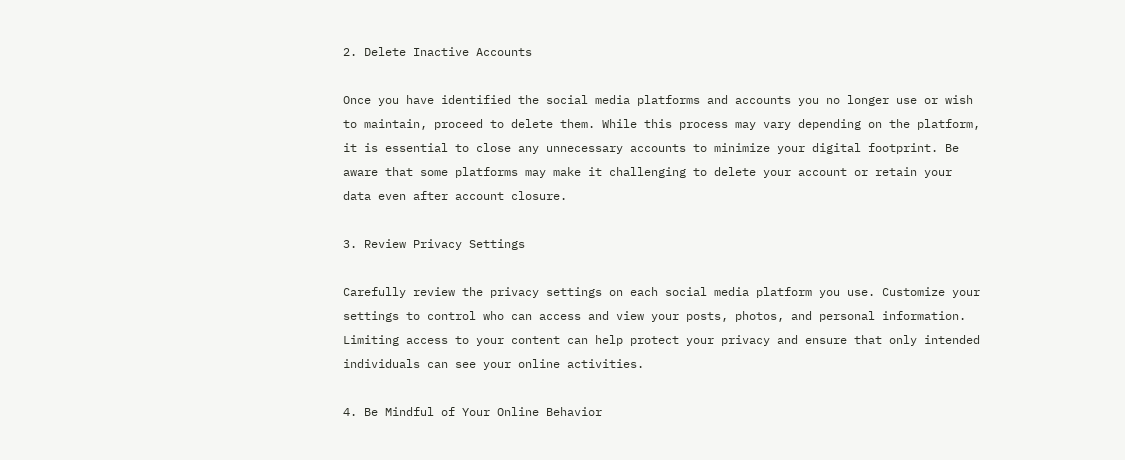2. Delete Inactive Accounts

Once you have identified the social media platforms and accounts you no longer use or wish to maintain, proceed to delete them. While this process may vary depending on the platform, it is essential to close any unnecessary accounts to minimize your digital footprint. Be aware that some platforms may make it challenging to delete your account or retain your data even after account closure.

3. Review Privacy Settings

Carefully review the privacy settings on each social media platform you use. Customize your settings to control who can access and view your posts, photos, and personal information. Limiting access to your content can help protect your privacy and ensure that only intended individuals can see your online activities.

4. Be Mindful of Your Online Behavior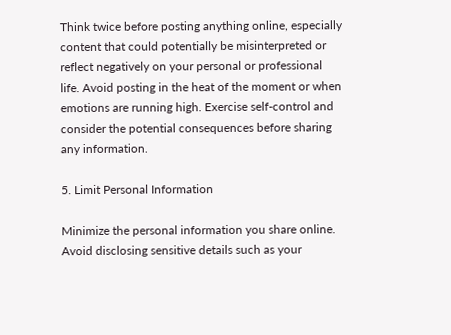Think twice before posting anything online, especially content that could potentially be misinterpreted or reflect negatively on your personal or professional life. Avoid posting in the heat of the moment or when emotions are running high. Exercise self-control and consider the potential consequences before sharing any information.

5. Limit Personal Information

Minimize the personal information you share online. Avoid disclosing sensitive details such as your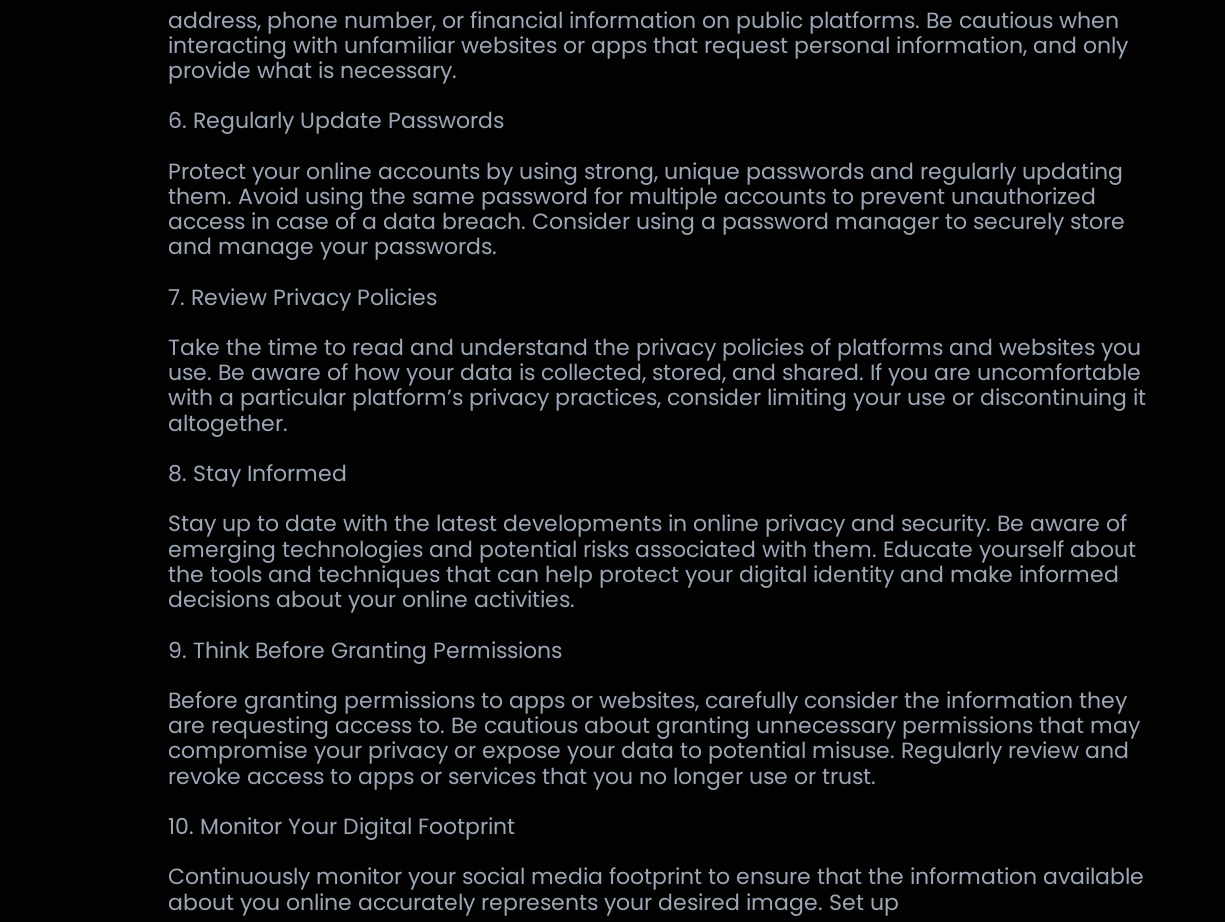address, phone number, or financial information on public platforms. Be cautious when interacting with unfamiliar websites or apps that request personal information, and only provide what is necessary.

6. Regularly Update Passwords

Protect your online accounts by using strong, unique passwords and regularly updating them. Avoid using the same password for multiple accounts to prevent unauthorized access in case of a data breach. Consider using a password manager to securely store and manage your passwords.

7. Review Privacy Policies

Take the time to read and understand the privacy policies of platforms and websites you use. Be aware of how your data is collected, stored, and shared. If you are uncomfortable with a particular platform’s privacy practices, consider limiting your use or discontinuing it altogether.

8. Stay Informed

Stay up to date with the latest developments in online privacy and security. Be aware of emerging technologies and potential risks associated with them. Educate yourself about the tools and techniques that can help protect your digital identity and make informed decisions about your online activities.

9. Think Before Granting Permissions

Before granting permissions to apps or websites, carefully consider the information they are requesting access to. Be cautious about granting unnecessary permissions that may compromise your privacy or expose your data to potential misuse. Regularly review and revoke access to apps or services that you no longer use or trust.

10. Monitor Your Digital Footprint

Continuously monitor your social media footprint to ensure that the information available about you online accurately represents your desired image. Set up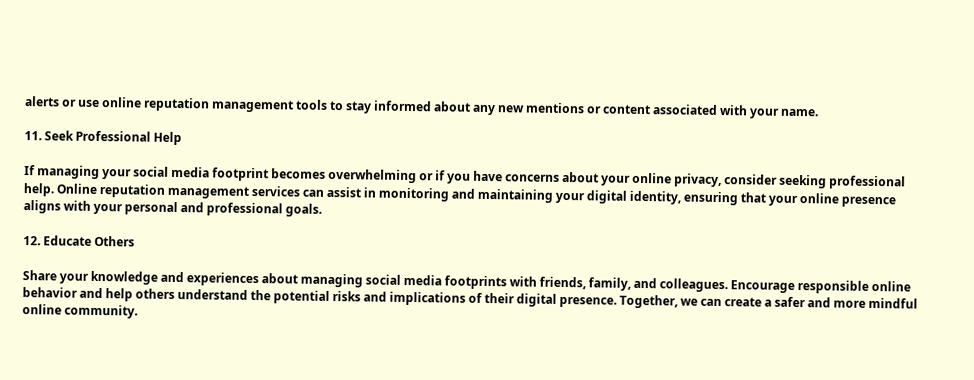alerts or use online reputation management tools to stay informed about any new mentions or content associated with your name.

11. Seek Professional Help

If managing your social media footprint becomes overwhelming or if you have concerns about your online privacy, consider seeking professional help. Online reputation management services can assist in monitoring and maintaining your digital identity, ensuring that your online presence aligns with your personal and professional goals.

12. Educate Others

Share your knowledge and experiences about managing social media footprints with friends, family, and colleagues. Encourage responsible online behavior and help others understand the potential risks and implications of their digital presence. Together, we can create a safer and more mindful online community.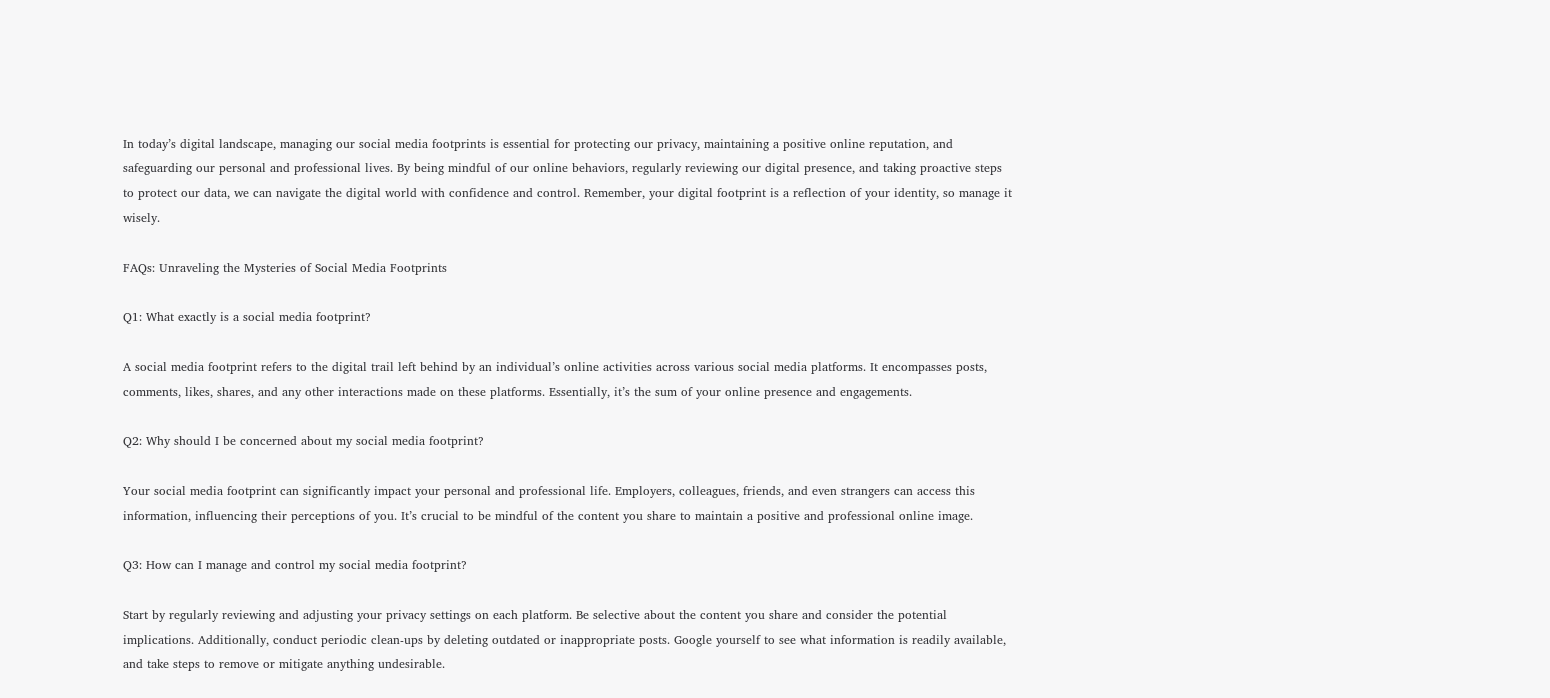In today’s digital landscape, managing our social media footprints is essential for protecting our privacy, maintaining a positive online reputation, and safeguarding our personal and professional lives. By being mindful of our online behaviors, regularly reviewing our digital presence, and taking proactive steps to protect our data, we can navigate the digital world with confidence and control. Remember, your digital footprint is a reflection of your identity, so manage it wisely.

FAQs: Unraveling the Mysteries of Social Media Footprints

Q1: What exactly is a social media footprint?

A social media footprint refers to the digital trail left behind by an individual’s online activities across various social media platforms. It encompasses posts, comments, likes, shares, and any other interactions made on these platforms. Essentially, it’s the sum of your online presence and engagements.

Q2: Why should I be concerned about my social media footprint?

Your social media footprint can significantly impact your personal and professional life. Employers, colleagues, friends, and even strangers can access this information, influencing their perceptions of you. It’s crucial to be mindful of the content you share to maintain a positive and professional online image.

Q3: How can I manage and control my social media footprint?

Start by regularly reviewing and adjusting your privacy settings on each platform. Be selective about the content you share and consider the potential implications. Additionally, conduct periodic clean-ups by deleting outdated or inappropriate posts. Google yourself to see what information is readily available, and take steps to remove or mitigate anything undesirable.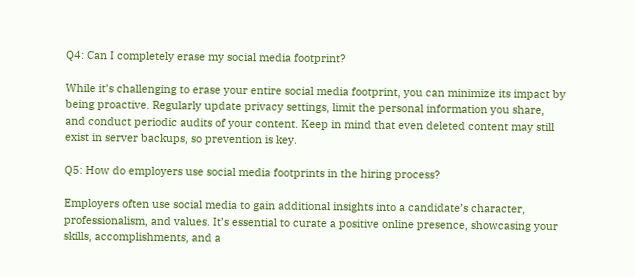Q4: Can I completely erase my social media footprint?

While it’s challenging to erase your entire social media footprint, you can minimize its impact by being proactive. Regularly update privacy settings, limit the personal information you share, and conduct periodic audits of your content. Keep in mind that even deleted content may still exist in server backups, so prevention is key.

Q5: How do employers use social media footprints in the hiring process?

Employers often use social media to gain additional insights into a candidate’s character, professionalism, and values. It’s essential to curate a positive online presence, showcasing your skills, accomplishments, and a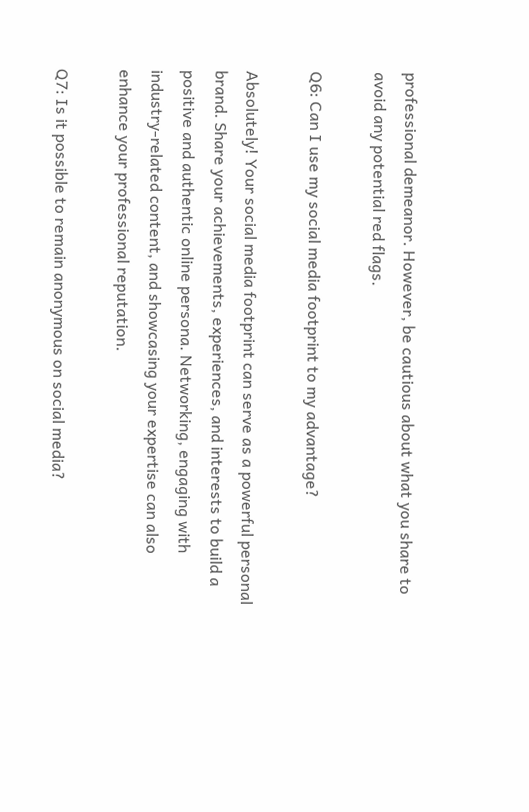professional demeanor. However, be cautious about what you share to avoid any potential red flags.

Q6: Can I use my social media footprint to my advantage?

Absolutely! Your social media footprint can serve as a powerful personal brand. Share your achievements, experiences, and interests to build a positive and authentic online persona. Networking, engaging with industry-related content, and showcasing your expertise can also enhance your professional reputation.

Q7: Is it possible to remain anonymous on social media?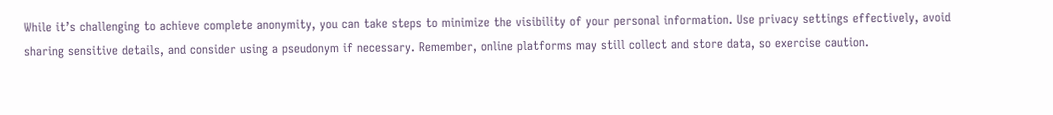While it’s challenging to achieve complete anonymity, you can take steps to minimize the visibility of your personal information. Use privacy settings effectively, avoid sharing sensitive details, and consider using a pseudonym if necessary. Remember, online platforms may still collect and store data, so exercise caution.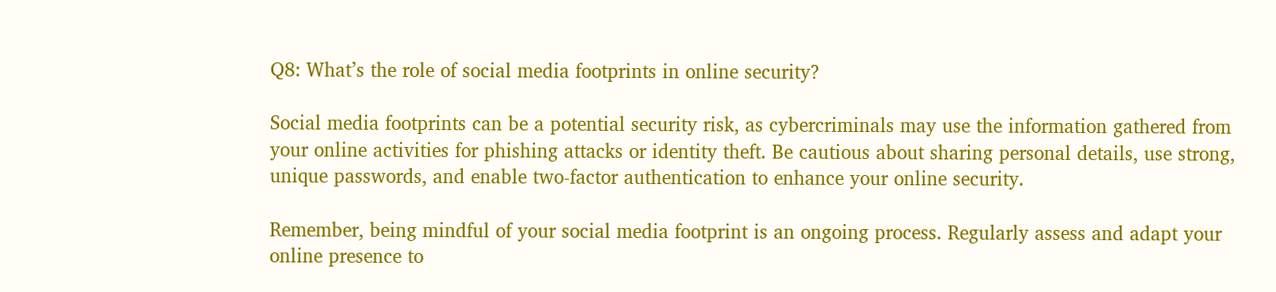Q8: What’s the role of social media footprints in online security?

Social media footprints can be a potential security risk, as cybercriminals may use the information gathered from your online activities for phishing attacks or identity theft. Be cautious about sharing personal details, use strong, unique passwords, and enable two-factor authentication to enhance your online security.

Remember, being mindful of your social media footprint is an ongoing process. Regularly assess and adapt your online presence to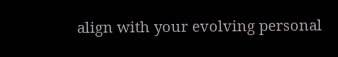align with your evolving personal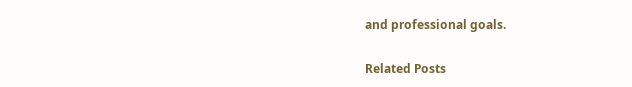and professional goals.

Related Posts